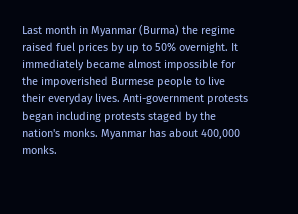Last month in Myanmar (Burma) the regime raised fuel prices by up to 50% overnight. It immediately became almost impossible for the impoverished Burmese people to live their everyday lives. Anti-government protests began including protests staged by the nation's monks. Myanmar has about 400,000 monks.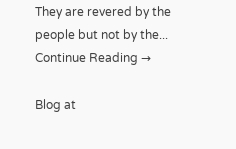They are revered by the people but not by the... Continue Reading →

Blog at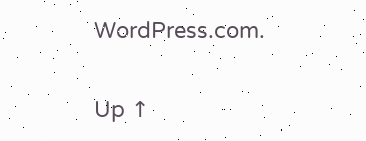WordPress.com.

Up ↑